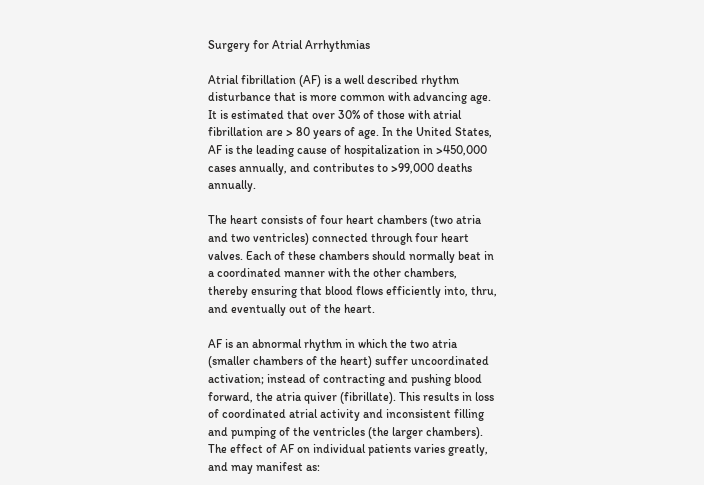Surgery for Atrial Arrhythmias

Atrial fibrillation (AF) is a well described rhythm disturbance that is more common with advancing age.  It is estimated that over 30% of those with atrial fibrillation are > 80 years of age. In the United States, AF is the leading cause of hospitalization in >450,000 cases annually, and contributes to >99,000 deaths annually.

The heart consists of four heart chambers (two atria and two ventricles) connected through four heart valves. Each of these chambers should normally beat in a coordinated manner with the other chambers, thereby ensuring that blood flows efficiently into, thru, and eventually out of the heart.

AF is an abnormal rhythm in which the two atria (smaller chambers of the heart) suffer uncoordinated activation; instead of contracting and pushing blood forward, the atria quiver (fibrillate). This results in loss of coordinated atrial activity and inconsistent filling and pumping of the ventricles (the larger chambers). The effect of AF on individual patients varies greatly, and may manifest as: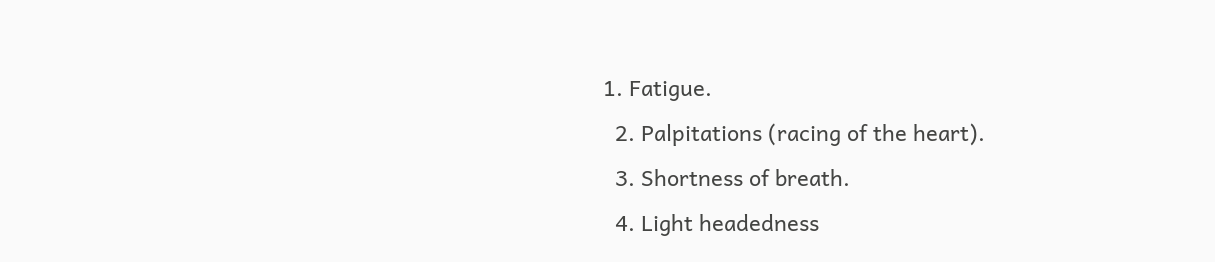1. Fatigue.
  2. Palpitations (racing of the heart).
  3. Shortness of breath.
  4. Light headedness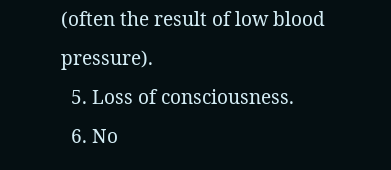(often the result of low blood pressure).
  5. Loss of consciousness.
  6. No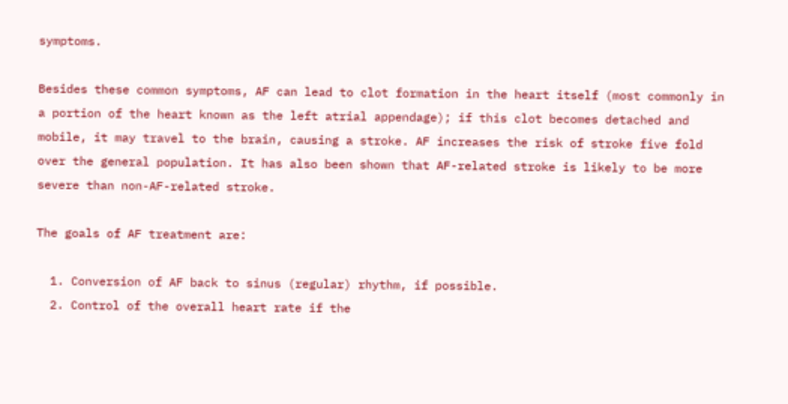symptoms.

Besides these common symptoms, AF can lead to clot formation in the heart itself (most commonly in a portion of the heart known as the left atrial appendage); if this clot becomes detached and mobile, it may travel to the brain, causing a stroke. AF increases the risk of stroke five fold over the general population. It has also been shown that AF-related stroke is likely to be more severe than non-AF-related stroke.

The goals of AF treatment are:

  1. Conversion of AF back to sinus (regular) rhythm, if possible.
  2. Control of the overall heart rate if the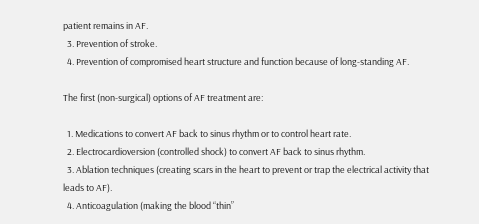patient remains in AF.
  3. Prevention of stroke.
  4. Prevention of compromised heart structure and function because of long-standing AF.

The first (non-surgical) options of AF treatment are:

  1. Medications to convert AF back to sinus rhythm or to control heart rate.
  2. Electrocardioversion (controlled shock) to convert AF back to sinus rhythm.
  3. Ablation techniques (creating scars in the heart to prevent or trap the electrical activity that leads to AF).
  4. Anticoagulation (making the blood “thin”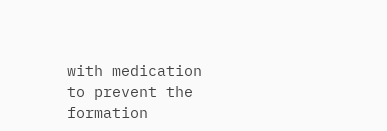with medication to prevent the formation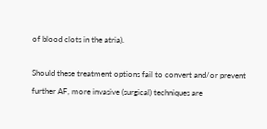of blood clots in the atria).

Should these treatment options fail to convert and/or prevent further AF, more invasive (surgical) techniques are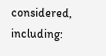considered, including: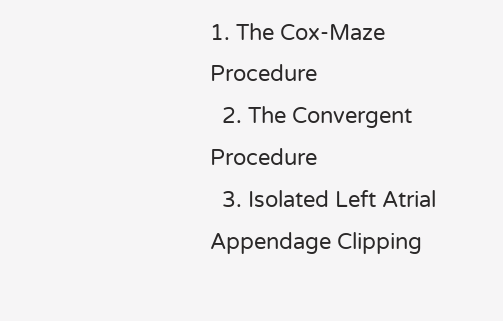1. The Cox-Maze Procedure
  2. The Convergent Procedure
  3. Isolated Left Atrial Appendage Clipping